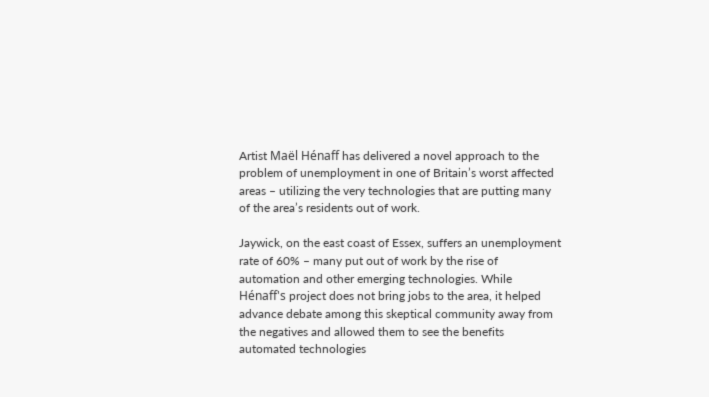Artist Maël Hénaff has delivered a novel approach to the problem of unemployment in one of Britain’s worst affected areas – utilizing the very technologies that are putting many of the area’s residents out of work.

Jaywick, on the east coast of Essex, suffers an unemployment rate of 60% – many put out of work by the rise of automation and other emerging technologies. While Hénaff's project does not bring jobs to the area, it helped advance debate among this skeptical community away from the negatives and allowed them to see the benefits automated technologies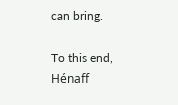can bring.

To this end, Hénaff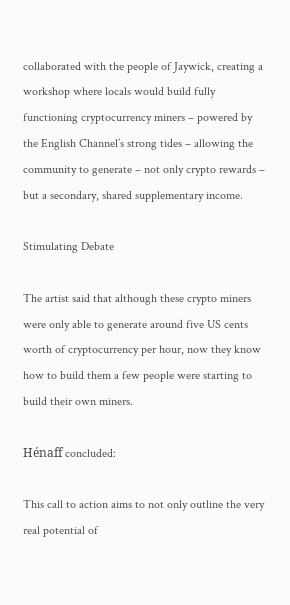collaborated with the people of Jaywick, creating a workshop where locals would build fully functioning cryptocurrency miners – powered by the English Channel’s strong tides – allowing the community to generate – not only crypto rewards – but a secondary, shared supplementary income.

Stimulating Debate

The artist said that although these crypto miners were only able to generate around five US cents worth of cryptocurrency per hour, now they know how to build them a few people were starting to build their own miners.

Hénaff concluded:

This call to action aims to not only outline the very real potential of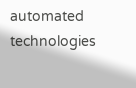automated technologies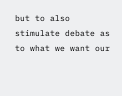but to also stimulate debate as to what we want our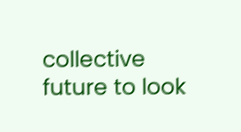collective future to look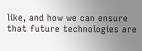like, and how we can ensure that future technologies are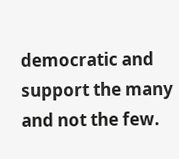democratic and support the many and not the few.